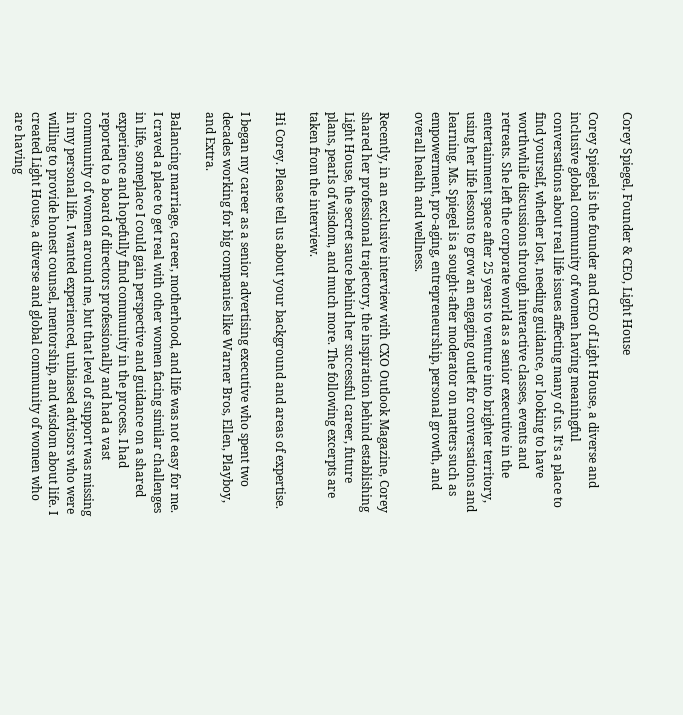Corey Spiegel, Founder & CEO, Light House

Corey Spiegel is the founder and CEO of Light House, a diverse and inclusive global community of women having meaningful conversations about real life issues affecting many of us. It’s a place to find yourself, whether lost, needing guidance, or looking to have worthwhile discussions through interactive classes, events and retreats. She left the corporate world as a senior executive in the entertainment space after 25 years to venture into brighter territory, using her life lessons to grow an engaging outlet for conversations and learning. Ms. Spiegel is a sought-after moderator on matters such as empowerment, pro-aging, entrepreneurship, personal growth, and overall health and wellness.

Recently, in an exclusive interview with CXO Outlook Magazine, Corey shared her professional trajectory, the inspiration behind establishing Light House, the secret sauce behind her successful career, future plans, pearls of wisdom, and much more. The following excerpts are taken from the interview.

Hi Corey. Please tell us about your background and areas of expertise.

I began my career as a senior advertising executive who spent two decades working for big companies like Warner Bros, Ellen, Playboy, and Extra.

Balancing marriage, career, motherhood, and life was not easy for me. I craved a place to get real with other women facing similar challenges in life, someplace I could gain perspective and guidance on a shared experience and hopefully find community in the process. I had reported to a board of directors professionally and had a vast community of women around me, but that level of support was missing in my personal life. I wanted experienced, unbiased advisors who were willing to provide honest counsel, mentorship, and wisdom about life. I created Light House, a diverse and global community of women who are having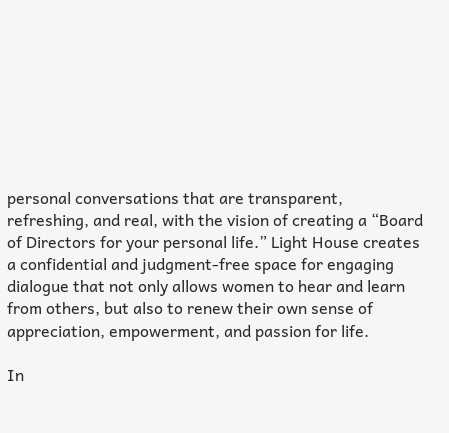personal conversations that are transparent, refreshing, and real, with the vision of creating a “Board of Directors for your personal life.” Light House creates a confidential and judgment-free space for engaging dialogue that not only allows women to hear and learn from others, but also to renew their own sense of appreciation, empowerment, and passion for life.

In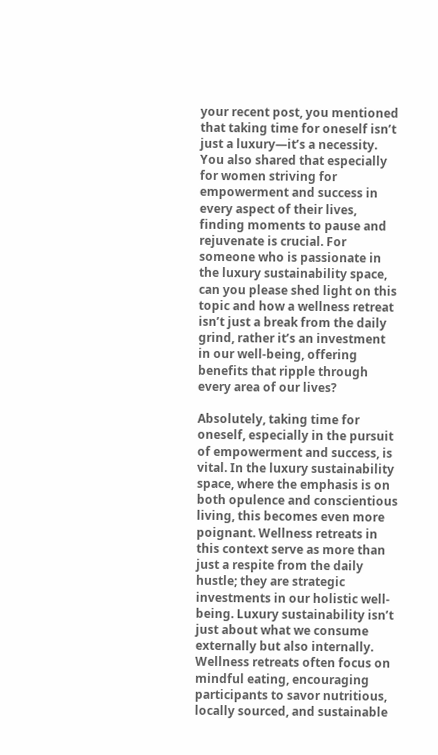your recent post, you mentioned that taking time for oneself isn’t just a luxury—it’s a necessity. You also shared that especially for women striving for empowerment and success in every aspect of their lives, finding moments to pause and rejuvenate is crucial. For someone who is passionate in the luxury sustainability space, can you please shed light on this topic and how a wellness retreat isn’t just a break from the daily grind, rather it’s an investment in our well-being, offering benefits that ripple through every area of our lives?

Absolutely, taking time for oneself, especially in the pursuit of empowerment and success, is vital. In the luxury sustainability space, where the emphasis is on both opulence and conscientious living, this becomes even more poignant. Wellness retreats in this context serve as more than just a respite from the daily hustle; they are strategic investments in our holistic well-being. Luxury sustainability isn’t just about what we consume externally but also internally. Wellness retreats often focus on mindful eating, encouraging participants to savor nutritious, locally sourced, and sustainable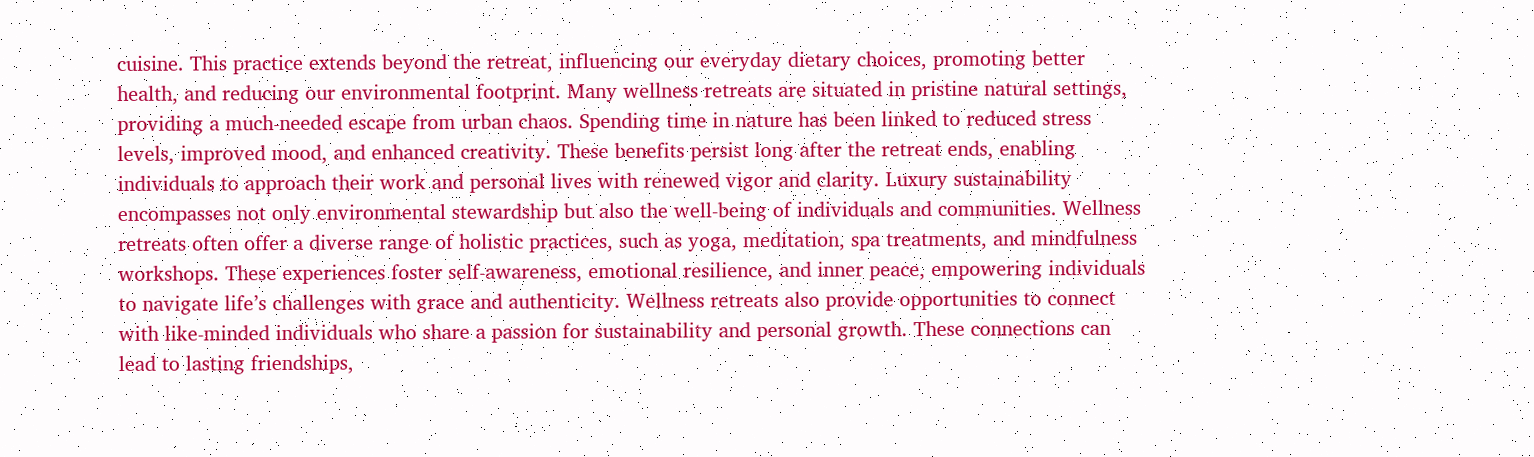cuisine. This practice extends beyond the retreat, influencing our everyday dietary choices, promoting better health, and reducing our environmental footprint. Many wellness retreats are situated in pristine natural settings, providing a much-needed escape from urban chaos. Spending time in nature has been linked to reduced stress levels, improved mood, and enhanced creativity. These benefits persist long after the retreat ends, enabling individuals to approach their work and personal lives with renewed vigor and clarity. Luxury sustainability encompasses not only environmental stewardship but also the well-being of individuals and communities. Wellness retreats often offer a diverse range of holistic practices, such as yoga, meditation, spa treatments, and mindfulness workshops. These experiences foster self-awareness, emotional resilience, and inner peace, empowering individuals to navigate life’s challenges with grace and authenticity. Wellness retreats also provide opportunities to connect with like-minded individuals who share a passion for sustainability and personal growth. These connections can lead to lasting friendships,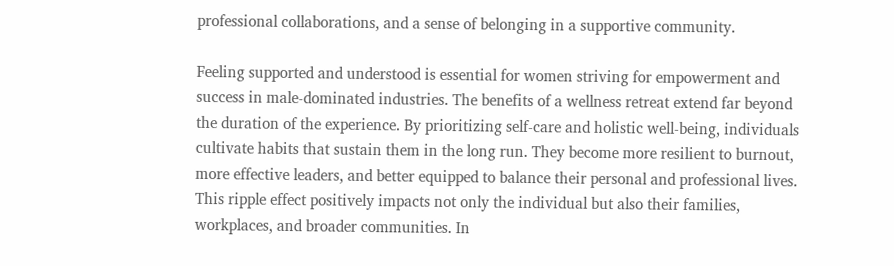professional collaborations, and a sense of belonging in a supportive community.

Feeling supported and understood is essential for women striving for empowerment and success in male-dominated industries. The benefits of a wellness retreat extend far beyond the duration of the experience. By prioritizing self-care and holistic well-being, individuals cultivate habits that sustain them in the long run. They become more resilient to burnout, more effective leaders, and better equipped to balance their personal and professional lives. This ripple effect positively impacts not only the individual but also their families, workplaces, and broader communities. In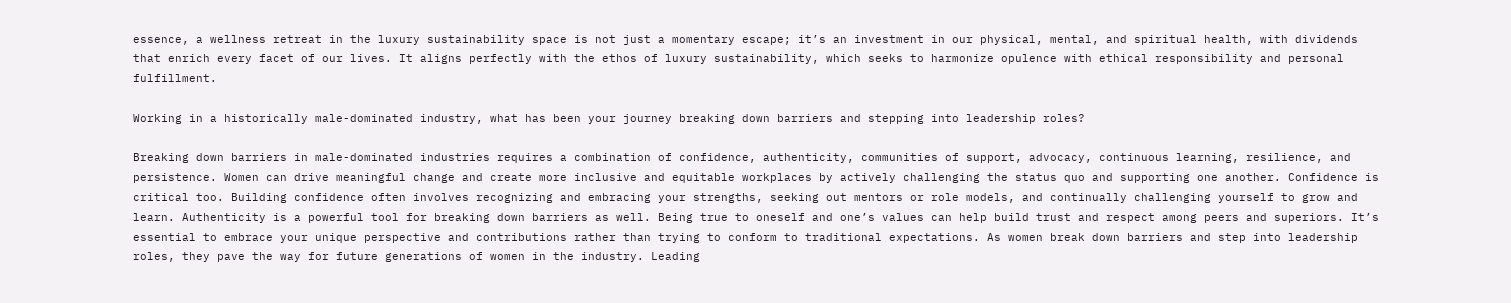essence, a wellness retreat in the luxury sustainability space is not just a momentary escape; it’s an investment in our physical, mental, and spiritual health, with dividends that enrich every facet of our lives. It aligns perfectly with the ethos of luxury sustainability, which seeks to harmonize opulence with ethical responsibility and personal fulfillment.

Working in a historically male-dominated industry, what has been your journey breaking down barriers and stepping into leadership roles?

Breaking down barriers in male-dominated industries requires a combination of confidence, authenticity, communities of support, advocacy, continuous learning, resilience, and persistence. Women can drive meaningful change and create more inclusive and equitable workplaces by actively challenging the status quo and supporting one another. Confidence is critical too. Building confidence often involves recognizing and embracing your strengths, seeking out mentors or role models, and continually challenging yourself to grow and learn. Authenticity is a powerful tool for breaking down barriers as well. Being true to oneself and one’s values can help build trust and respect among peers and superiors. It’s essential to embrace your unique perspective and contributions rather than trying to conform to traditional expectations. As women break down barriers and step into leadership roles, they pave the way for future generations of women in the industry. Leading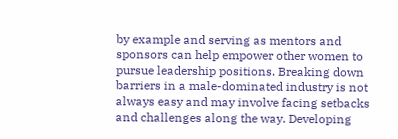by example and serving as mentors and sponsors can help empower other women to pursue leadership positions. Breaking down barriers in a male-dominated industry is not always easy and may involve facing setbacks and challenges along the way. Developing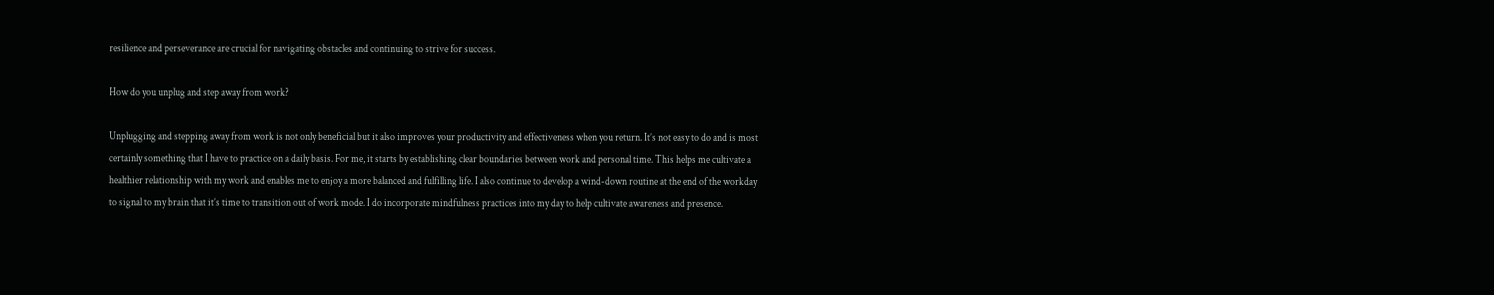resilience and perseverance are crucial for navigating obstacles and continuing to strive for success.

How do you unplug and step away from work?

Unplugging and stepping away from work is not only beneficial but it also improves your productivity and effectiveness when you return. It’s not easy to do and is most certainly something that I have to practice on a daily basis. For me, it starts by establishing clear boundaries between work and personal time. This helps me cultivate a healthier relationship with my work and enables me to enjoy a more balanced and fulfilling life. I also continue to develop a wind-down routine at the end of the workday to signal to my brain that it’s time to transition out of work mode. I do incorporate mindfulness practices into my day to help cultivate awareness and presence.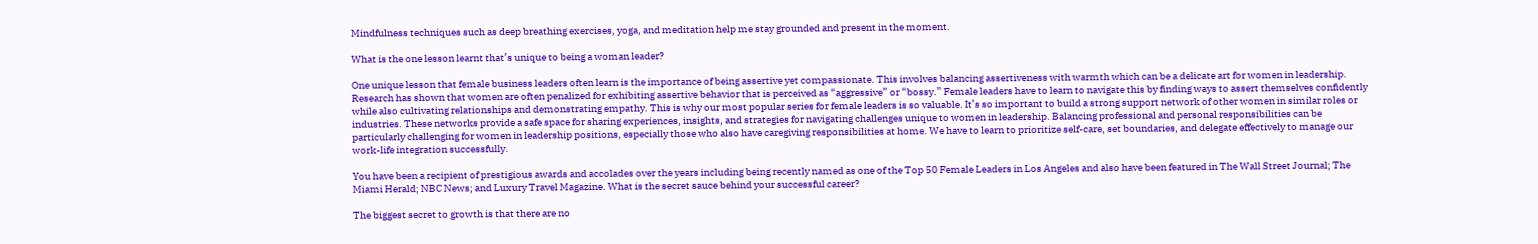Mindfulness techniques such as deep breathing exercises, yoga, and meditation help me stay grounded and present in the moment.

What is the one lesson learnt that’s unique to being a woman leader?

One unique lesson that female business leaders often learn is the importance of being assertive yet compassionate. This involves balancing assertiveness with warmth which can be a delicate art for women in leadership. Research has shown that women are often penalized for exhibiting assertive behavior that is perceived as “aggressive” or “bossy.” Female leaders have to learn to navigate this by finding ways to assert themselves confidently while also cultivating relationships and demonstrating empathy. This is why our most popular series for female leaders is so valuable. It’s so important to build a strong support network of other women in similar roles or industries. These networks provide a safe space for sharing experiences, insights, and strategies for navigating challenges unique to women in leadership. Balancing professional and personal responsibilities can be particularly challenging for women in leadership positions, especially those who also have caregiving responsibilities at home. We have to learn to prioritize self-care, set boundaries, and delegate effectively to manage our work-life integration successfully.

You have been a recipient of prestigious awards and accolades over the years including being recently named as one of the Top 50 Female Leaders in Los Angeles and also have been featured in The Wall Street Journal; The Miami Herald; NBC News; and Luxury Travel Magazine. What is the secret sauce behind your successful career?

The biggest secret to growth is that there are no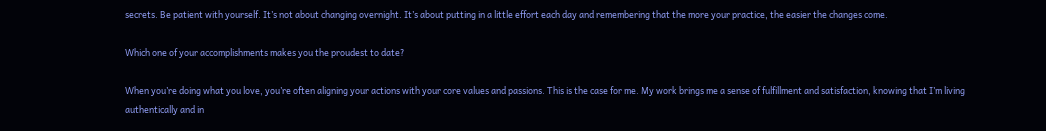secrets. Be patient with yourself. It’s not about changing overnight. It’s about putting in a little effort each day and remembering that the more your practice, the easier the changes come.

Which one of your accomplishments makes you the proudest to date?

When you’re doing what you love, you’re often aligning your actions with your core values and passions. This is the case for me. My work brings me a sense of fulfillment and satisfaction, knowing that I’m living authentically and in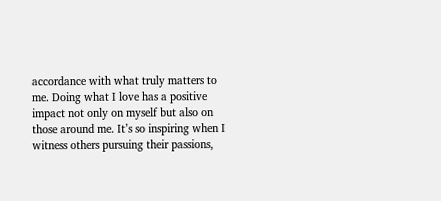accordance with what truly matters to me. Doing what I love has a positive impact not only on myself but also on those around me. It’s so inspiring when I witness others pursuing their passions,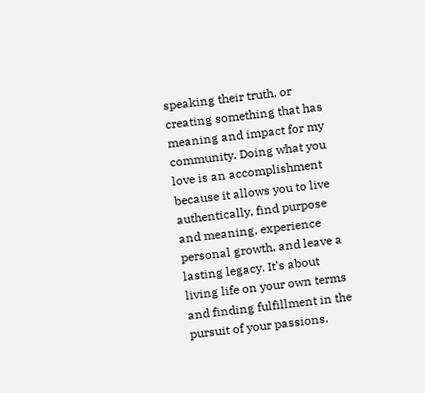speaking their truth, or creating something that has meaning and impact for my community. Doing what you love is an accomplishment because it allows you to live authentically, find purpose and meaning, experience personal growth, and leave a lasting legacy. It’s about living life on your own terms and finding fulfillment in the pursuit of your passions.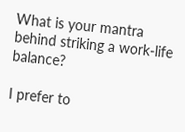What is your mantra behind striking a work-life balance?

I prefer to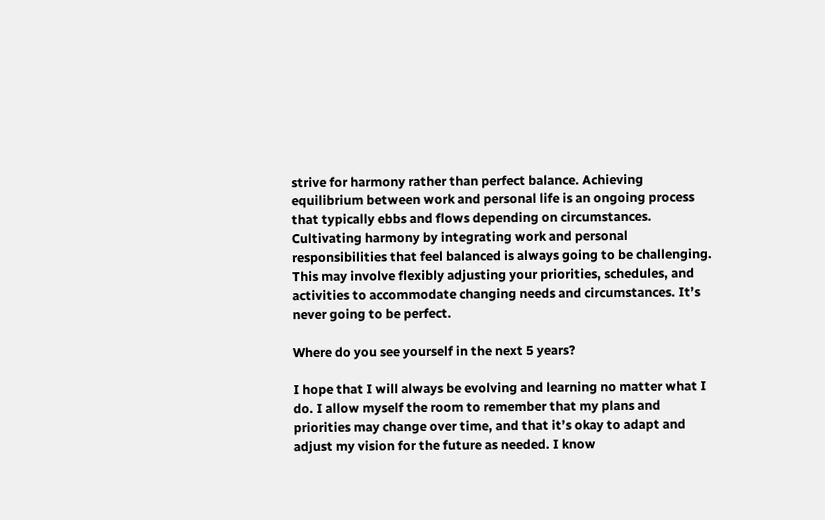strive for harmony rather than perfect balance. Achieving equilibrium between work and personal life is an ongoing process that typically ebbs and flows depending on circumstances. Cultivating harmony by integrating work and personal responsibilities that feel balanced is always going to be challenging. This may involve flexibly adjusting your priorities, schedules, and activities to accommodate changing needs and circumstances. It’s never going to be perfect.

Where do you see yourself in the next 5 years?

I hope that I will always be evolving and learning no matter what I do. I allow myself the room to remember that my plans and priorities may change over time, and that it’s okay to adapt and adjust my vision for the future as needed. I know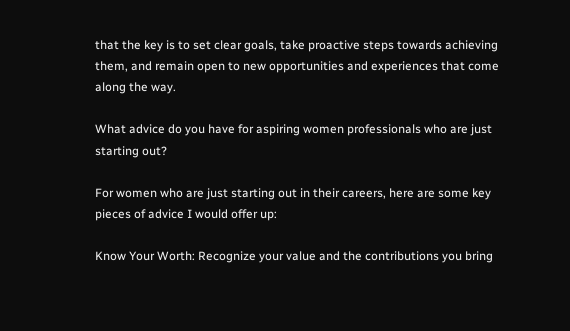that the key is to set clear goals, take proactive steps towards achieving them, and remain open to new opportunities and experiences that come along the way.

What advice do you have for aspiring women professionals who are just starting out?

For women who are just starting out in their careers, here are some key pieces of advice I would offer up:

Know Your Worth: Recognize your value and the contributions you bring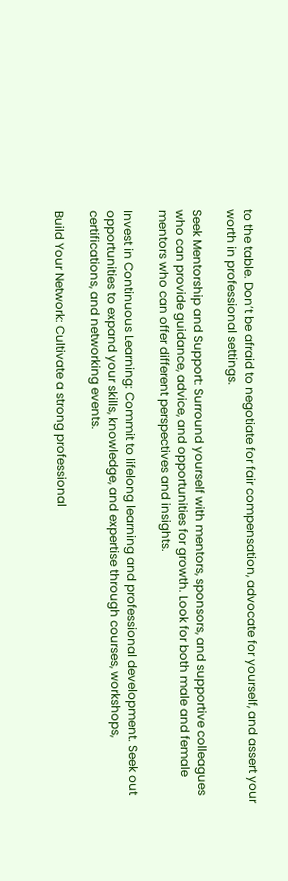to the table. Don’t be afraid to negotiate for fair compensation, advocate for yourself, and assert your worth in professional settings.

Seek Mentorship and Support: Surround yourself with mentors, sponsors, and supportive colleagues who can provide guidance, advice, and opportunities for growth. Look for both male and female mentors who can offer different perspectives and insights.

Invest in Continuous Learning: Commit to lifelong learning and professional development. Seek out opportunities to expand your skills, knowledge, and expertise through courses, workshops, certifications, and networking events.

Build Your Network: Cultivate a strong professional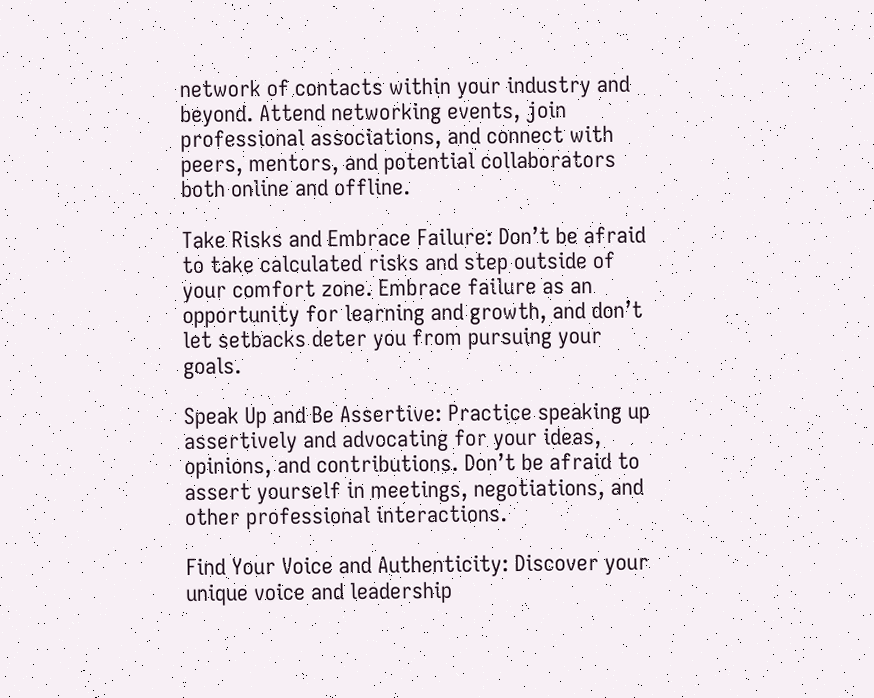network of contacts within your industry and beyond. Attend networking events, join professional associations, and connect with peers, mentors, and potential collaborators both online and offline.

Take Risks and Embrace Failure: Don’t be afraid to take calculated risks and step outside of your comfort zone. Embrace failure as an opportunity for learning and growth, and don’t let setbacks deter you from pursuing your goals.

Speak Up and Be Assertive: Practice speaking up assertively and advocating for your ideas, opinions, and contributions. Don’t be afraid to assert yourself in meetings, negotiations, and other professional interactions.

Find Your Voice and Authenticity: Discover your unique voice and leadership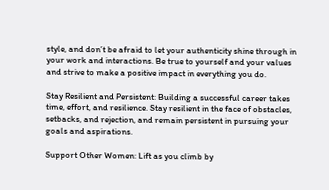style, and don’t be afraid to let your authenticity shine through in your work and interactions. Be true to yourself and your values and strive to make a positive impact in everything you do.

Stay Resilient and Persistent: Building a successful career takes time, effort, and resilience. Stay resilient in the face of obstacles, setbacks, and rejection, and remain persistent in pursuing your goals and aspirations.

Support Other Women: Lift as you climb by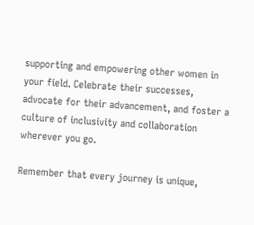supporting and empowering other women in your field. Celebrate their successes, advocate for their advancement, and foster a culture of inclusivity and collaboration wherever you go.

Remember that every journey is unique,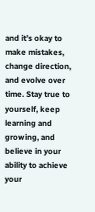and it’s okay to make mistakes, change direction, and evolve over time. Stay true to yourself, keep learning and growing, and believe in your ability to achieve your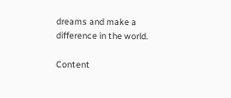dreams and make a difference in the world.

Content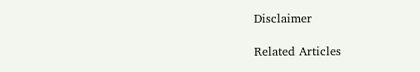Disclaimer

Related Articles